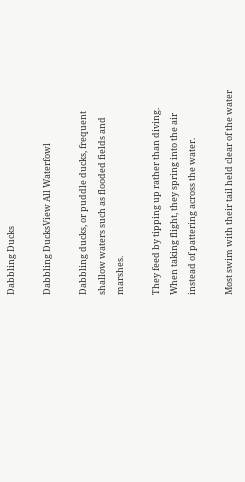Dabbling Ducks

Dabbling DucksView All Waterfowl

Dabbling ducks, or puddle ducks, frequent shallow waters such as flooded fields and marshes.

They feed by tipping up rather than diving. When taking flight, they spring into the air instead of pattering across the water.

Most swim with their tail held clear of the water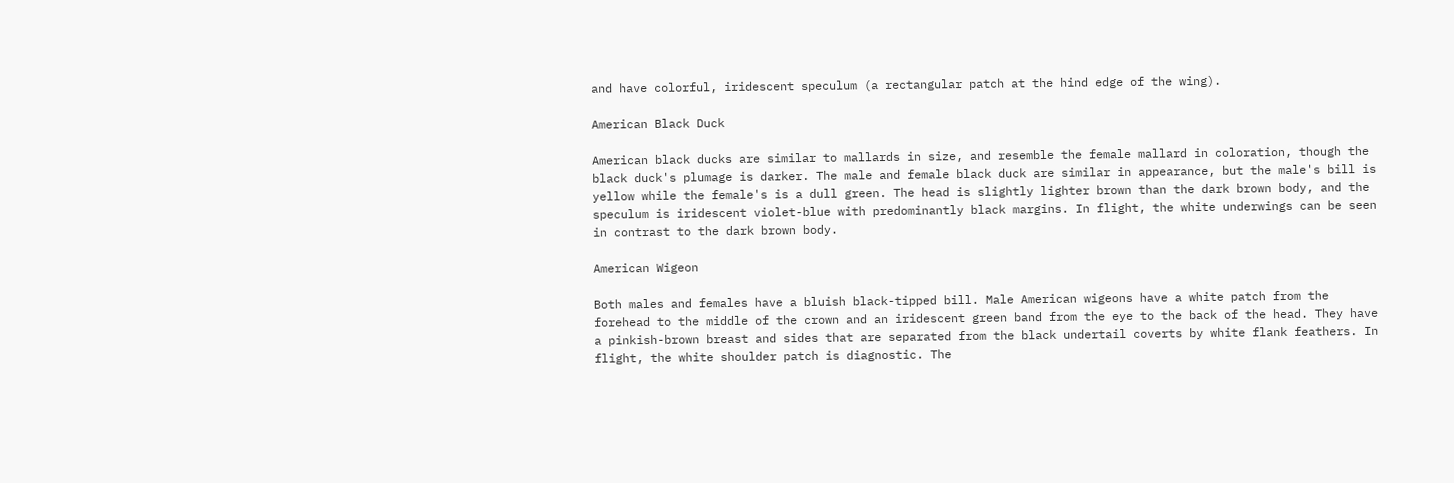and have colorful, iridescent speculum (a rectangular patch at the hind edge of the wing).

American Black Duck

American black ducks are similar to mallards in size, and resemble the female mallard in coloration, though the black duck's plumage is darker. The male and female black duck are similar in appearance, but the male's bill is yellow while the female's is a dull green. The head is slightly lighter brown than the dark brown body, and the speculum is iridescent violet-blue with predominantly black margins. In flight, the white underwings can be seen in contrast to the dark brown body.

American Wigeon

Both males and females have a bluish black-tipped bill. Male American wigeons have a white patch from the forehead to the middle of the crown and an iridescent green band from the eye to the back of the head. They have a pinkish-brown breast and sides that are separated from the black undertail coverts by white flank feathers. In flight, the white shoulder patch is diagnostic. The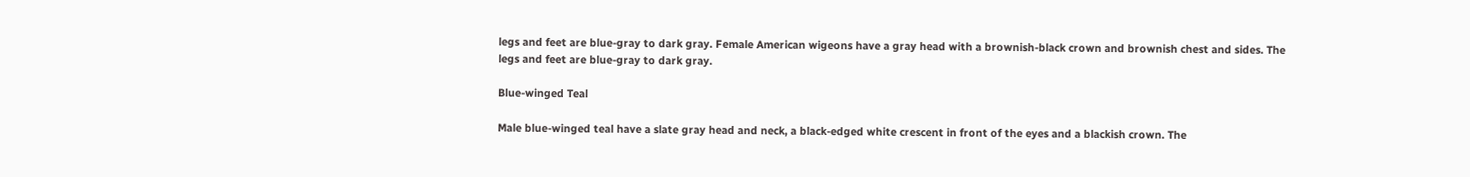legs and feet are blue-gray to dark gray. Female American wigeons have a gray head with a brownish-black crown and brownish chest and sides. The legs and feet are blue-gray to dark gray.

Blue-winged Teal

Male blue-winged teal have a slate gray head and neck, a black-edged white crescent in front of the eyes and a blackish crown. The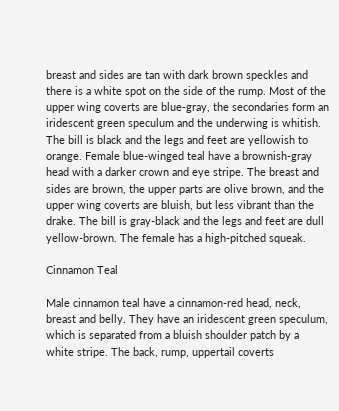breast and sides are tan with dark brown speckles and there is a white spot on the side of the rump. Most of the upper wing coverts are blue-gray, the secondaries form an iridescent green speculum and the underwing is whitish. The bill is black and the legs and feet are yellowish to orange. Female blue-winged teal have a brownish-gray head with a darker crown and eye stripe. The breast and sides are brown, the upper parts are olive brown, and the upper wing coverts are bluish, but less vibrant than the drake. The bill is gray-black and the legs and feet are dull yellow-brown. The female has a high-pitched squeak.

Cinnamon Teal

Male cinnamon teal have a cinnamon-red head, neck, breast and belly. They have an iridescent green speculum, which is separated from a bluish shoulder patch by a white stripe. The back, rump, uppertail coverts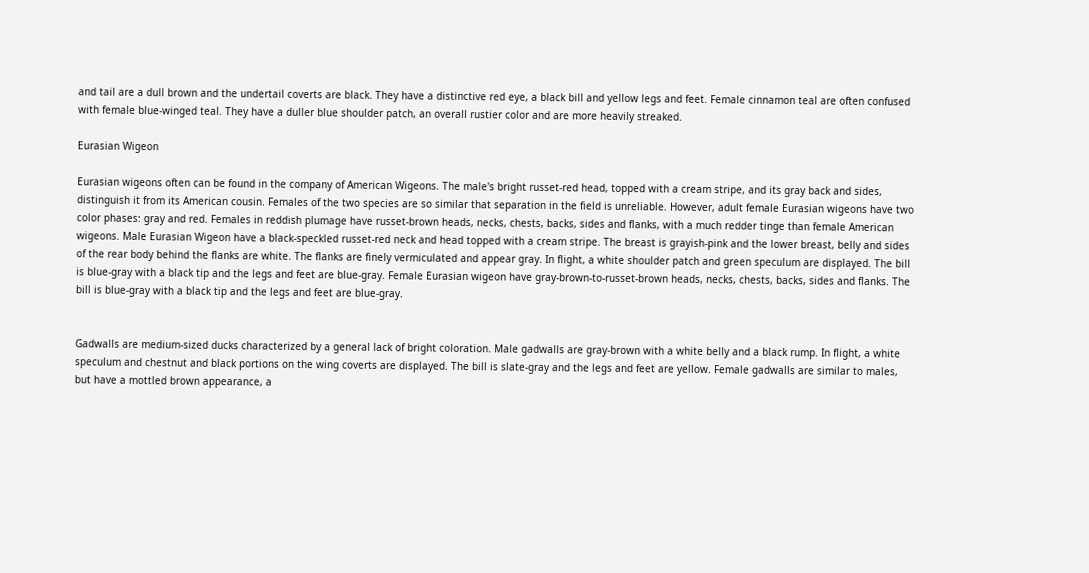and tail are a dull brown and the undertail coverts are black. They have a distinctive red eye, a black bill and yellow legs and feet. Female cinnamon teal are often confused with female blue-winged teal. They have a duller blue shoulder patch, an overall rustier color and are more heavily streaked.

Eurasian Wigeon

Eurasian wigeons often can be found in the company of American Wigeons. The male's bright russet-red head, topped with a cream stripe, and its gray back and sides, distinguish it from its American cousin. Females of the two species are so similar that separation in the field is unreliable. However, adult female Eurasian wigeons have two color phases: gray and red. Females in reddish plumage have russet-brown heads, necks, chests, backs, sides and flanks, with a much redder tinge than female American wigeons. Male Eurasian Wigeon have a black-speckled russet-red neck and head topped with a cream stripe. The breast is grayish-pink and the lower breast, belly and sides of the rear body behind the flanks are white. The flanks are finely vermiculated and appear gray. In flight, a white shoulder patch and green speculum are displayed. The bill is blue-gray with a black tip and the legs and feet are blue-gray. Female Eurasian wigeon have gray-brown-to-russet-brown heads, necks, chests, backs, sides and flanks. The bill is blue-gray with a black tip and the legs and feet are blue-gray.


Gadwalls are medium-sized ducks characterized by a general lack of bright coloration. Male gadwalls are gray-brown with a white belly and a black rump. In flight, a white speculum and chestnut and black portions on the wing coverts are displayed. The bill is slate-gray and the legs and feet are yellow. Female gadwalls are similar to males, but have a mottled brown appearance, a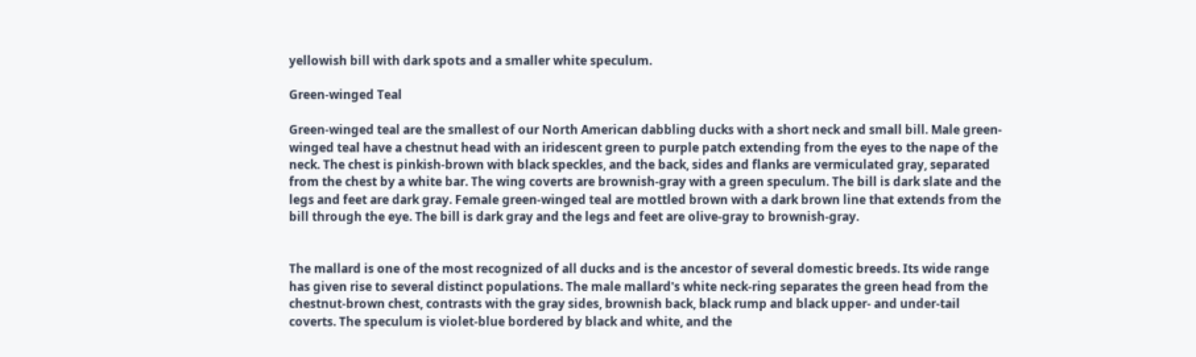yellowish bill with dark spots and a smaller white speculum.

Green-winged Teal

Green-winged teal are the smallest of our North American dabbling ducks with a short neck and small bill. Male green-winged teal have a chestnut head with an iridescent green to purple patch extending from the eyes to the nape of the neck. The chest is pinkish-brown with black speckles, and the back, sides and flanks are vermiculated gray, separated from the chest by a white bar. The wing coverts are brownish-gray with a green speculum. The bill is dark slate and the legs and feet are dark gray. Female green-winged teal are mottled brown with a dark brown line that extends from the bill through the eye. The bill is dark gray and the legs and feet are olive-gray to brownish-gray.


The mallard is one of the most recognized of all ducks and is the ancestor of several domestic breeds. Its wide range has given rise to several distinct populations. The male mallard's white neck-ring separates the green head from the chestnut-brown chest, contrasts with the gray sides, brownish back, black rump and black upper- and under-tail coverts. The speculum is violet-blue bordered by black and white, and the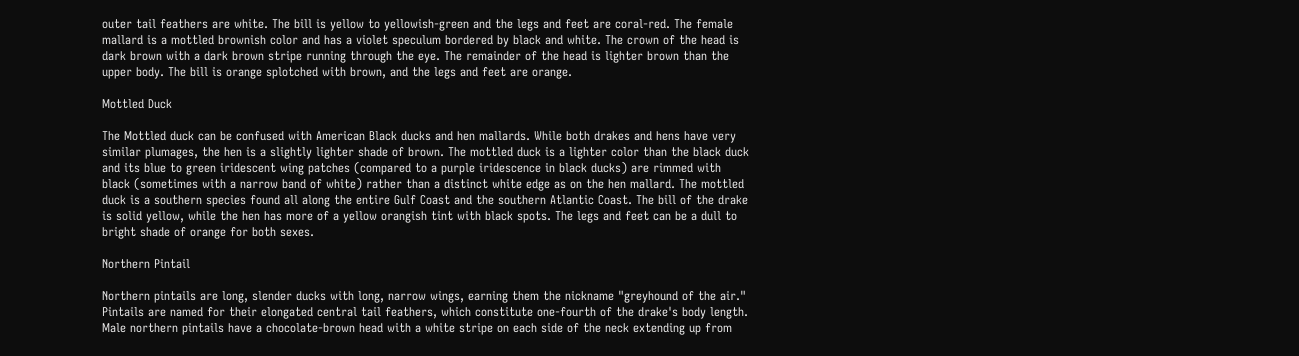outer tail feathers are white. The bill is yellow to yellowish-green and the legs and feet are coral-red. The female mallard is a mottled brownish color and has a violet speculum bordered by black and white. The crown of the head is dark brown with a dark brown stripe running through the eye. The remainder of the head is lighter brown than the upper body. The bill is orange splotched with brown, and the legs and feet are orange.

Mottled Duck

The Mottled duck can be confused with American Black ducks and hen mallards. While both drakes and hens have very similar plumages, the hen is a slightly lighter shade of brown. The mottled duck is a lighter color than the black duck and its blue to green iridescent wing patches (compared to a purple iridescence in black ducks) are rimmed with black (sometimes with a narrow band of white) rather than a distinct white edge as on the hen mallard. The mottled duck is a southern species found all along the entire Gulf Coast and the southern Atlantic Coast. The bill of the drake is solid yellow, while the hen has more of a yellow orangish tint with black spots. The legs and feet can be a dull to bright shade of orange for both sexes.

Northern Pintail

Northern pintails are long, slender ducks with long, narrow wings, earning them the nickname "greyhound of the air." Pintails are named for their elongated central tail feathers, which constitute one-fourth of the drake's body length. Male northern pintails have a chocolate-brown head with a white stripe on each side of the neck extending up from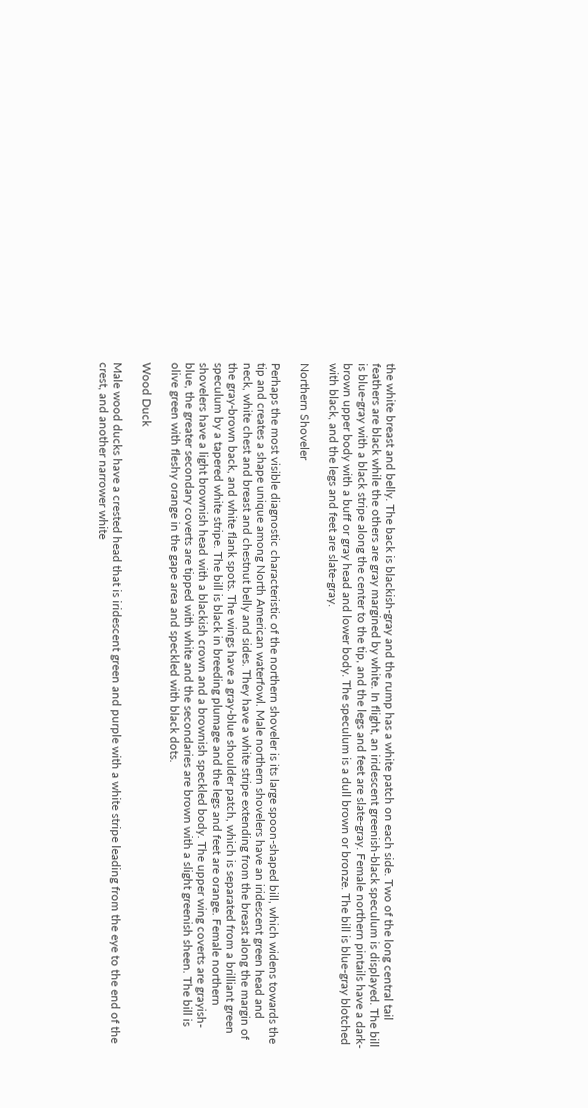the white breast and belly. The back is blackish-gray and the rump has a white patch on each side. Two of the long central tail feathers are black while the others are gray margined by white. In flight, an iridescent greenish-black speculum is displayed. The bill is blue-gray with a black stripe along the center to the tip, and the legs and feet are slate-gray. Female northern pintails have a dark-brown upper body with a buff or gray head and lower body. The speculum is a dull brown or bronze. The bill is blue-gray blotched with black, and the legs and feet are slate-gray.

Northern Shoveler

Perhaps the most visible diagnostic characteristic of the northern shoveler is its large spoon-shaped bill, which widens towards the tip and creates a shape unique among North American waterfowl. Male northern shovelers have an iridescent green head and neck, white chest and breast and chestnut belly and sides. They have a white stripe extending from the breast along the margin of the gray-brown back, and white flank spots. The wings have a gray-blue shoulder patch, which is separated from a brilliant green speculum by a tapered white stripe. The bill is black in breeding plumage and the legs and feet are orange. Female northern shovelers have a light brownish head with a blackish crown and a brownish speckled body. The upper wing coverts are grayish-blue, the greater secondary coverts are tipped with white and the secondaries are brown with a slight greenish sheen. The bill is olive green with fleshy orange in the gape area and speckled with black dots.

Wood Duck

Male wood ducks have a crested head that is iridescent green and purple with a white stripe leading from the eye to the end of the crest, and another narrower white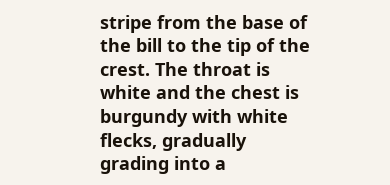stripe from the base of the bill to the tip of the crest. The throat is white and the chest is burgundy with white flecks, gradually grading into a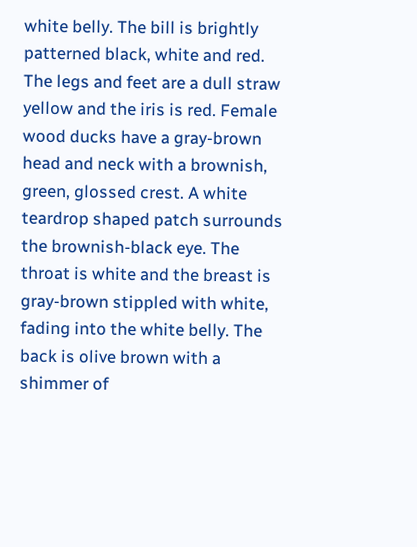white belly. The bill is brightly patterned black, white and red. The legs and feet are a dull straw yellow and the iris is red. Female wood ducks have a gray-brown head and neck with a brownish, green, glossed crest. A white teardrop shaped patch surrounds the brownish-black eye. The throat is white and the breast is gray-brown stippled with white, fading into the white belly. The back is olive brown with a shimmer of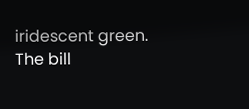iridescent green. The bill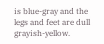is blue-gray and the legs and feet are dull grayish-yellow.